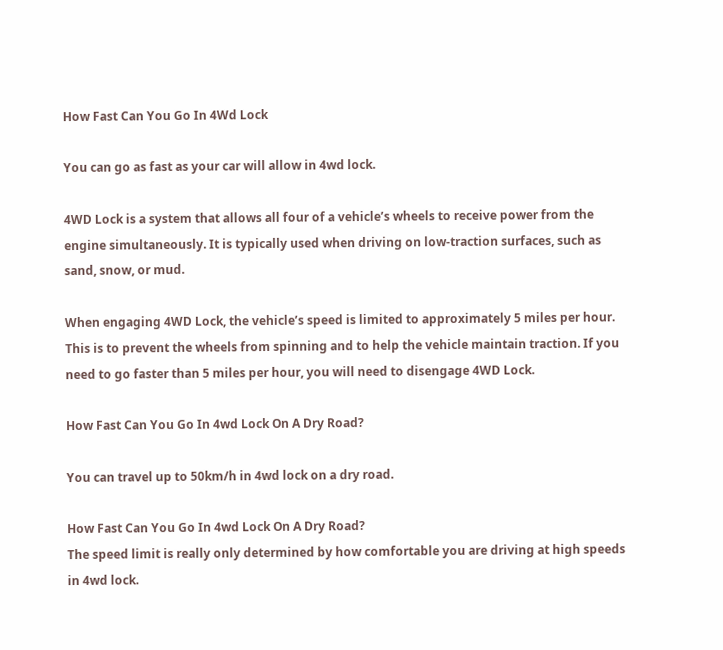How Fast Can You Go In 4Wd Lock

You can go as fast as your car will allow in 4wd lock.

4WD Lock is a system that allows all four of a vehicle’s wheels to receive power from the engine simultaneously. It is typically used when driving on low-traction surfaces, such as sand, snow, or mud.

When engaging 4WD Lock, the vehicle’s speed is limited to approximately 5 miles per hour. This is to prevent the wheels from spinning and to help the vehicle maintain traction. If you need to go faster than 5 miles per hour, you will need to disengage 4WD Lock.

How Fast Can You Go In 4wd Lock On A Dry Road?

You can travel up to 50km/h in 4wd lock on a dry road.

How Fast Can You Go In 4wd Lock On A Dry Road?
The speed limit is really only determined by how comfortable you are driving at high speeds in 4wd lock.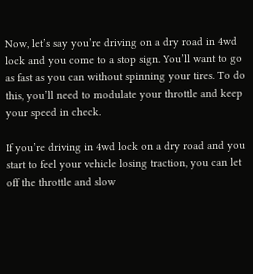Now, let’s say you’re driving on a dry road in 4wd lock and you come to a stop sign. You’ll want to go as fast as you can without spinning your tires. To do this, you’ll need to modulate your throttle and keep your speed in check.

If you’re driving in 4wd lock on a dry road and you start to feel your vehicle losing traction, you can let off the throttle and slow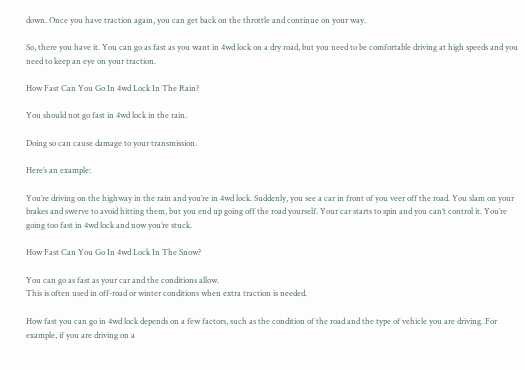down. Once you have traction again, you can get back on the throttle and continue on your way.

So, there you have it. You can go as fast as you want in 4wd lock on a dry road, but you need to be comfortable driving at high speeds and you need to keep an eye on your traction.

How Fast Can You Go In 4wd Lock In The Rain?

You should not go fast in 4wd lock in the rain.

Doing so can cause damage to your transmission.

Here’s an example:

You’re driving on the highway in the rain and you’re in 4wd lock. Suddenly, you see a car in front of you veer off the road. You slam on your brakes and swerve to avoid hitting them, but you end up going off the road yourself. Your car starts to spin and you can’t control it. You’re going too fast in 4wd lock and now you’re stuck.

How Fast Can You Go In 4wd Lock In The Snow?

You can go as fast as your car and the conditions allow.
This is often used in off-road or winter conditions when extra traction is needed.

How fast you can go in 4wd lock depends on a few factors, such as the condition of the road and the type of vehicle you are driving. For example, if you are driving on a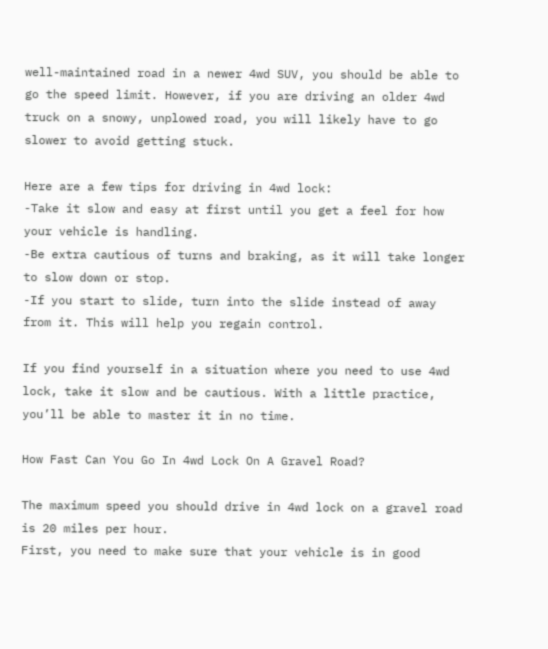well-maintained road in a newer 4wd SUV, you should be able to go the speed limit. However, if you are driving an older 4wd truck on a snowy, unplowed road, you will likely have to go slower to avoid getting stuck.

Here are a few tips for driving in 4wd lock:
-Take it slow and easy at first until you get a feel for how your vehicle is handling.
-Be extra cautious of turns and braking, as it will take longer to slow down or stop.
-If you start to slide, turn into the slide instead of away from it. This will help you regain control.

If you find yourself in a situation where you need to use 4wd lock, take it slow and be cautious. With a little practice, you’ll be able to master it in no time.

How Fast Can You Go In 4wd Lock On A Gravel Road?

The maximum speed you should drive in 4wd lock on a gravel road is 20 miles per hour.
First, you need to make sure that your vehicle is in good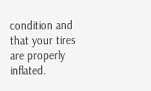condition and that your tires are properly inflated.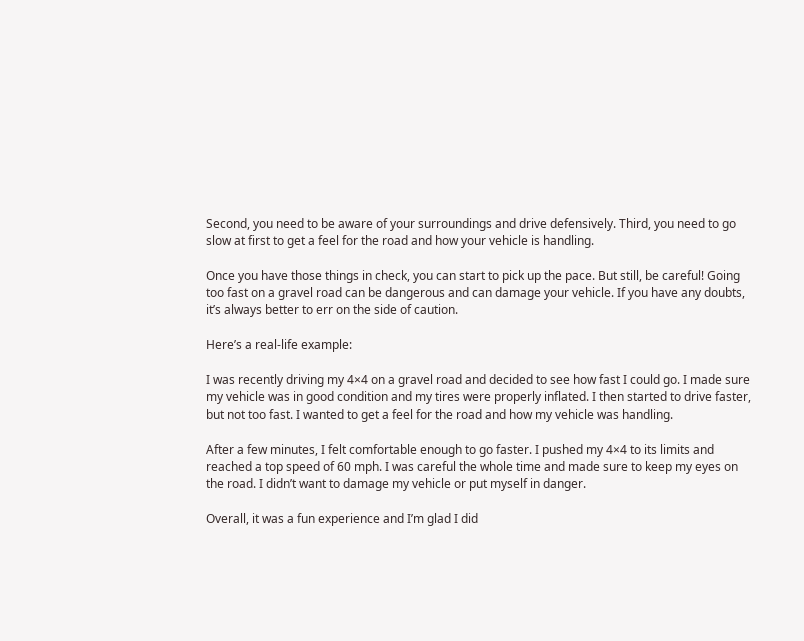Second, you need to be aware of your surroundings and drive defensively. Third, you need to go slow at first to get a feel for the road and how your vehicle is handling.

Once you have those things in check, you can start to pick up the pace. But still, be careful! Going too fast on a gravel road can be dangerous and can damage your vehicle. If you have any doubts, it’s always better to err on the side of caution.

Here’s a real-life example:

I was recently driving my 4×4 on a gravel road and decided to see how fast I could go. I made sure my vehicle was in good condition and my tires were properly inflated. I then started to drive faster, but not too fast. I wanted to get a feel for the road and how my vehicle was handling.

After a few minutes, I felt comfortable enough to go faster. I pushed my 4×4 to its limits and reached a top speed of 60 mph. I was careful the whole time and made sure to keep my eyes on the road. I didn’t want to damage my vehicle or put myself in danger.

Overall, it was a fun experience and I’m glad I did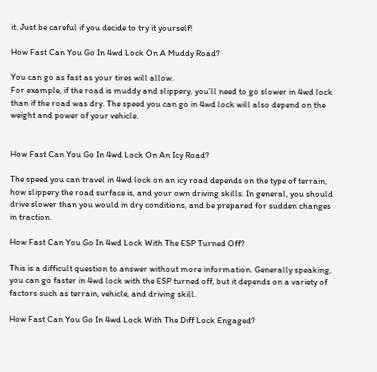it. Just be careful if you decide to try it yourself!

How Fast Can You Go In 4wd Lock On A Muddy Road?

You can go as fast as your tires will allow.
For example, if the road is muddy and slippery, you’ll need to go slower in 4wd lock than if the road was dry. The speed you can go in 4wd lock will also depend on the weight and power of your vehicle.


How Fast Can You Go In 4wd Lock On An Icy Road?

The speed you can travel in 4wd lock on an icy road depends on the type of terrain, how slippery the road surface is, and your own driving skills. In general, you should drive slower than you would in dry conditions, and be prepared for sudden changes in traction.

How Fast Can You Go In 4wd Lock With The ESP Turned Off?

This is a difficult question to answer without more information. Generally speaking, you can go faster in 4wd lock with the ESP turned off, but it depends on a variety of factors such as terrain, vehicle, and driving skill.

How Fast Can You Go In 4wd Lock With The Diff Lock Engaged?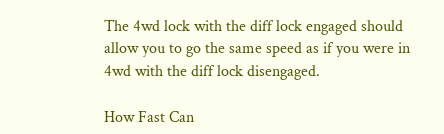The 4wd lock with the diff lock engaged should allow you to go the same speed as if you were in 4wd with the diff lock disengaged.

How Fast Can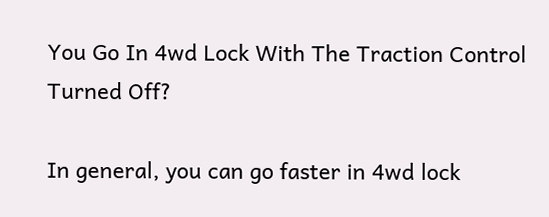You Go In 4wd Lock With The Traction Control Turned Off?

In general, you can go faster in 4wd lock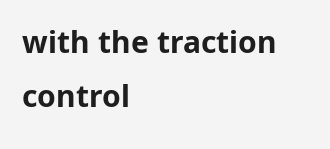with the traction control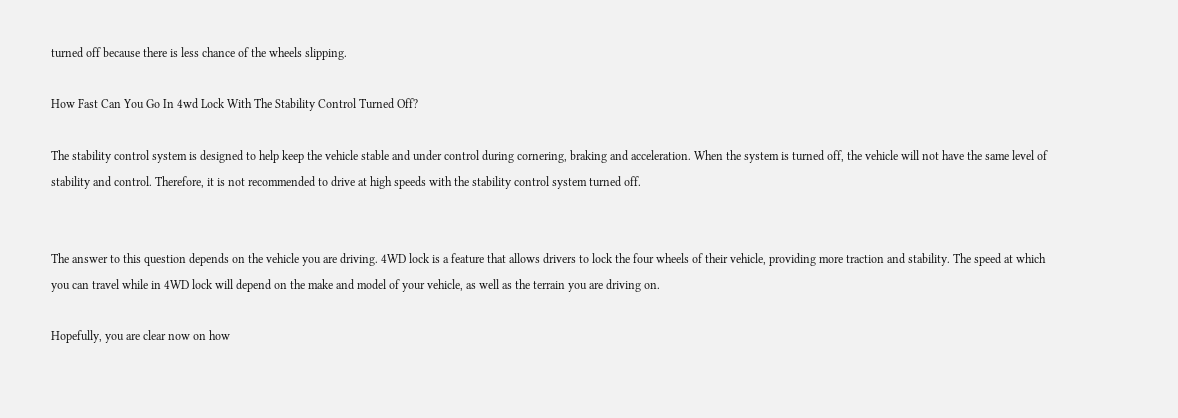turned off because there is less chance of the wheels slipping.

How Fast Can You Go In 4wd Lock With The Stability Control Turned Off?

The stability control system is designed to help keep the vehicle stable and under control during cornering, braking and acceleration. When the system is turned off, the vehicle will not have the same level of stability and control. Therefore, it is not recommended to drive at high speeds with the stability control system turned off.


The answer to this question depends on the vehicle you are driving. 4WD lock is a feature that allows drivers to lock the four wheels of their vehicle, providing more traction and stability. The speed at which you can travel while in 4WD lock will depend on the make and model of your vehicle, as well as the terrain you are driving on.

Hopefully, you are clear now on how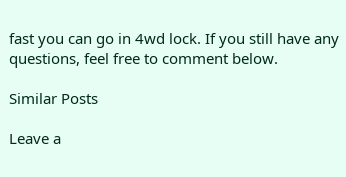fast you can go in 4wd lock. If you still have any questions, feel free to comment below.

Similar Posts

Leave a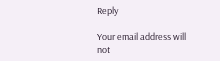Reply

Your email address will not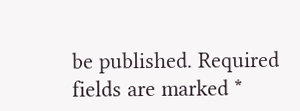be published. Required fields are marked *